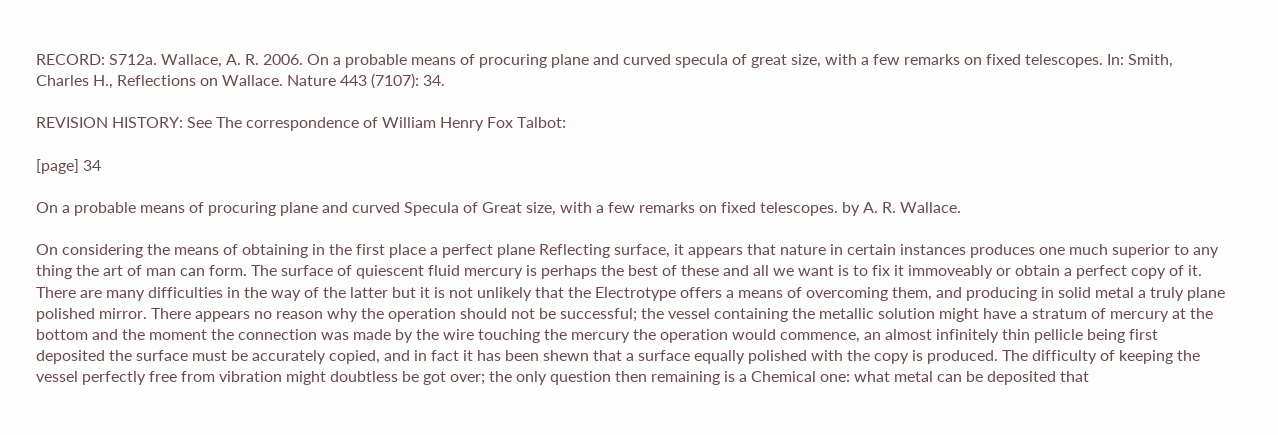RECORD: S712a. Wallace, A. R. 2006. On a probable means of procuring plane and curved specula of great size, with a few remarks on fixed telescopes. In: Smith, Charles H., Reflections on Wallace. Nature 443 (7107): 34.

REVISION HISTORY: See The correspondence of William Henry Fox Talbot:

[page] 34

On a probable means of procuring plane and curved Specula of Great size, with a few remarks on fixed telescopes. by A. R. Wallace.

On considering the means of obtaining in the first place a perfect plane Reflecting surface, it appears that nature in certain instances produces one much superior to any thing the art of man can form. The surface of quiescent fluid mercury is perhaps the best of these and all we want is to fix it immoveably or obtain a perfect copy of it. There are many difficulties in the way of the latter but it is not unlikely that the Electrotype offers a means of overcoming them, and producing in solid metal a truly plane polished mirror. There appears no reason why the operation should not be successful; the vessel containing the metallic solution might have a stratum of mercury at the bottom and the moment the connection was made by the wire touching the mercury the operation would commence, an almost infinitely thin pellicle being first deposited the surface must be accurately copied, and in fact it has been shewn that a surface equally polished with the copy is produced. The difficulty of keeping the vessel perfectly free from vibration might doubtless be got over; the only question then remaining is a Chemical one: what metal can be deposited that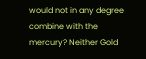would not in any degree combine with the mercury? Neither Gold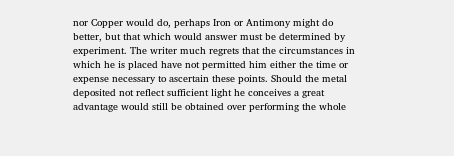nor Copper would do, perhaps Iron or Antimony might do better, but that which would answer must be determined by experiment. The writer much regrets that the circumstances in which he is placed have not permitted him either the time or expense necessary to ascertain these points. Should the metal deposited not reflect sufficient light he conceives a great advantage would still be obtained over performing the whole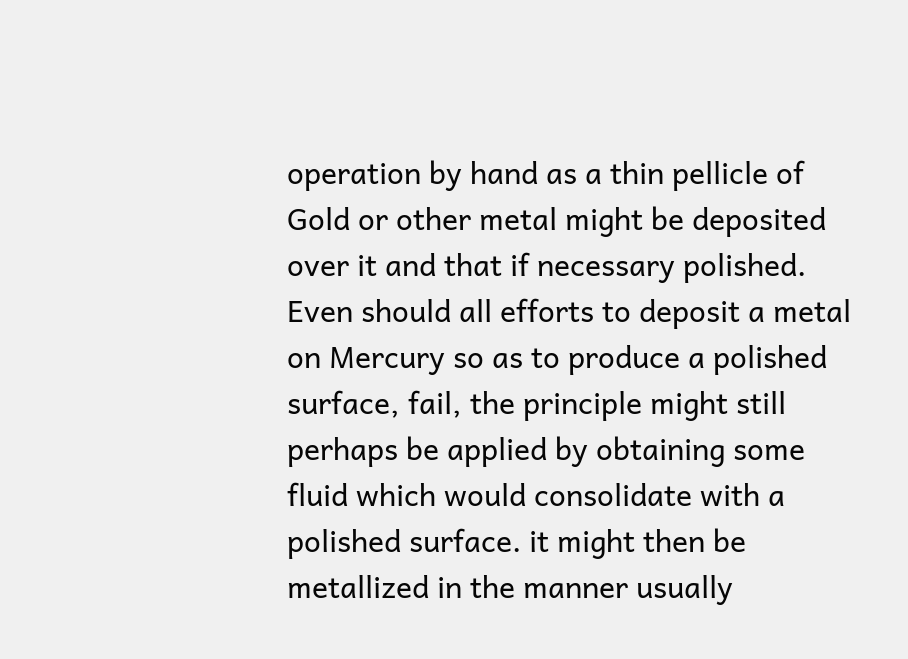operation by hand as a thin pellicle of Gold or other metal might be deposited over it and that if necessary polished. Even should all efforts to deposit a metal on Mercury so as to produce a polished surface, fail, the principle might still perhaps be applied by obtaining some fluid which would consolidate with a polished surface. it might then be metallized in the manner usually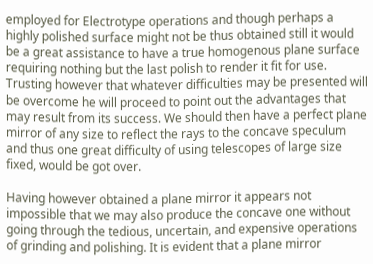employed for Electrotype operations and though perhaps a highly polished surface might not be thus obtained still it would be a great assistance to have a true homogenous plane surface requiring nothing but the last polish to render it fit for use. Trusting however that whatever difficulties may be presented will be overcome he will proceed to point out the advantages that may result from its success. We should then have a perfect plane mirror of any size to reflect the rays to the concave speculum and thus one great difficulty of using telescopes of large size fixed, would be got over.

Having however obtained a plane mirror it appears not impossible that we may also produce the concave one without going through the tedious, uncertain, and expensive operations of grinding and polishing. It is evident that a plane mirror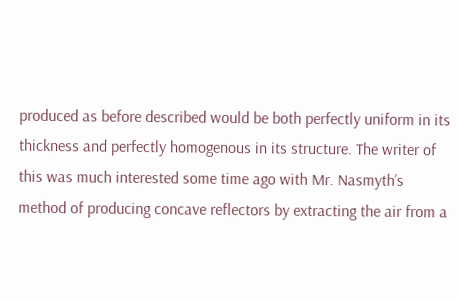produced as before described would be both perfectly uniform in its thickness and perfectly homogenous in its structure. The writer of this was much interested some time ago with Mr. Nasmyth’s method of producing concave reflectors by extracting the air from a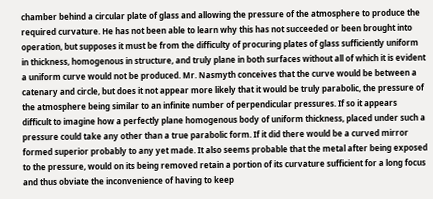chamber behind a circular plate of glass and allowing the pressure of the atmosphere to produce the required curvature. He has not been able to learn why this has not succeeded or been brought into operation, but supposes it must be from the difficulty of procuring plates of glass sufficiently uniform in thickness, homogenous in structure, and truly plane in both surfaces without all of which it is evident a uniform curve would not be produced. Mr. Nasmyth conceives that the curve would be between a catenary and circle, but does it not appear more likely that it would be truly parabolic, the pressure of the atmosphere being similar to an infinite number of perpendicular pressures. If so it appears difficult to imagine how a perfectly plane homogenous body of uniform thickness, placed under such a pressure could take any other than a true parabolic form. If it did there would be a curved mirror formed superior probably to any yet made. It also seems probable that the metal after being exposed to the pressure, would on its being removed retain a portion of its curvature sufficient for a long focus and thus obviate the inconvenience of having to keep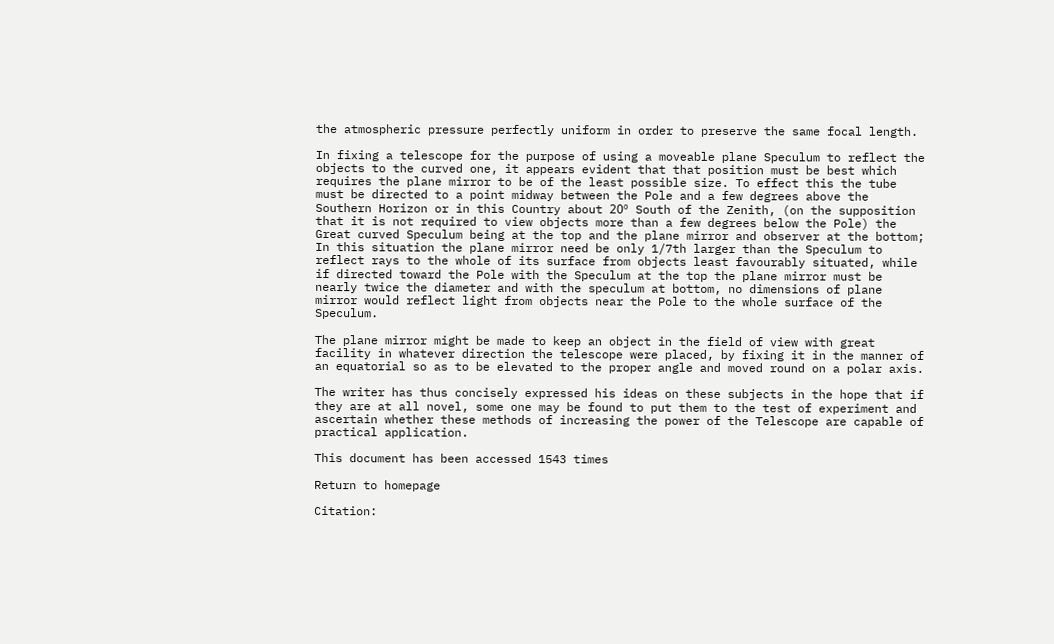the atmospheric pressure perfectly uniform in order to preserve the same focal length.

In fixing a telescope for the purpose of using a moveable plane Speculum to reflect the objects to the curved one, it appears evident that that position must be best which requires the plane mirror to be of the least possible size. To effect this the tube must be directed to a point midway between the Pole and a few degrees above the Southern Horizon or in this Country about 20º South of the Zenith, (on the supposition that it is not required to view objects more than a few degrees below the Pole) the Great curved Speculum being at the top and the plane mirror and observer at the bottom; In this situation the plane mirror need be only 1/7th larger than the Speculum to reflect rays to the whole of its surface from objects least favourably situated, while if directed toward the Pole with the Speculum at the top the plane mirror must be nearly twice the diameter and with the speculum at bottom, no dimensions of plane mirror would reflect light from objects near the Pole to the whole surface of the Speculum.

The plane mirror might be made to keep an object in the field of view with great facility in whatever direction the telescope were placed, by fixing it in the manner of an equatorial so as to be elevated to the proper angle and moved round on a polar axis.

The writer has thus concisely expressed his ideas on these subjects in the hope that if they are at all novel, some one may be found to put them to the test of experiment and ascertain whether these methods of increasing the power of the Telescope are capable of practical application.

This document has been accessed 1543 times

Return to homepage

Citation: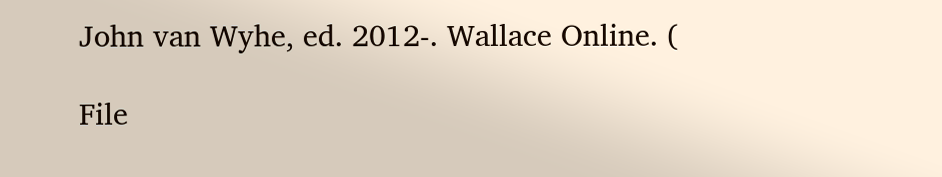John van Wyhe, ed. 2012-. Wallace Online. (

File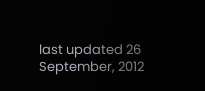last updated 26 September, 2012